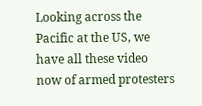Looking across the Pacific at the US, we have all these video now of armed protesters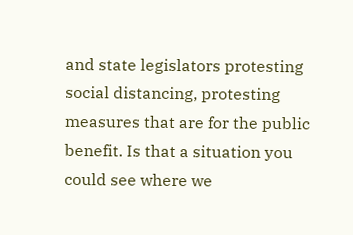and state legislators protesting social distancing, protesting measures that are for the public benefit. Is that a situation you could see where we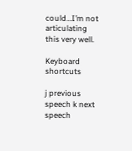could…I’m not articulating this very well.

Keyboard shortcuts

j previous speech k next speech